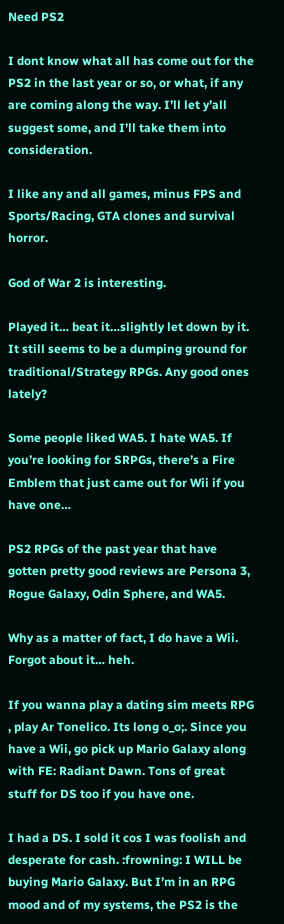Need PS2

I dont know what all has come out for the PS2 in the last year or so, or what, if any are coming along the way. I’ll let y’all suggest some, and I’ll take them into consideration.

I like any and all games, minus FPS and Sports/Racing, GTA clones and survival horror.

God of War 2 is interesting.

Played it… beat it…slightly let down by it. It still seems to be a dumping ground for traditional/Strategy RPGs. Any good ones lately?

Some people liked WA5. I hate WA5. If you’re looking for SRPGs, there’s a Fire Emblem that just came out for Wii if you have one…

PS2 RPGs of the past year that have gotten pretty good reviews are Persona 3, Rogue Galaxy, Odin Sphere, and WA5.

Why as a matter of fact, I do have a Wii. Forgot about it… heh.

If you wanna play a dating sim meets RPG , play Ar Tonelico. Its long o_o;. Since you have a Wii, go pick up Mario Galaxy along with FE: Radiant Dawn. Tons of great stuff for DS too if you have one.

I had a DS. I sold it cos I was foolish and desperate for cash. :frowning: I WILL be buying Mario Galaxy. But I’m in an RPG mood and of my systems, the PS2 is the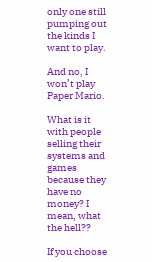only one still pumping out the kinds I want to play.

And no, I won’t play Paper Mario.

What is it with people selling their systems and games because they have no money? I mean, what the hell??

If you choose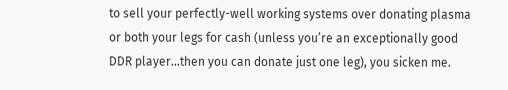to sell your perfectly-well working systems over donating plasma or both your legs for cash (unless you’re an exceptionally good DDR player…then you can donate just one leg), you sicken me.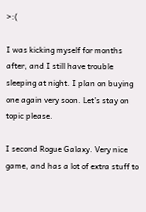>:(

I was kicking myself for months after, and I still have trouble sleeping at night. I plan on buying one again very soon. Let’s stay on topic please.

I second Rogue Galaxy. Very nice game, and has a lot of extra stuff to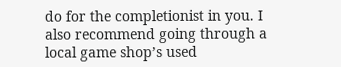do for the completionist in you. I also recommend going through a local game shop’s used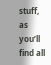stuff, as you’ll find all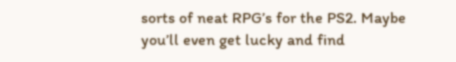sorts of neat RPG’s for the PS2. Maybe you’ll even get lucky and find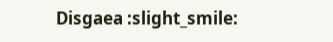Disgaea :slight_smile: